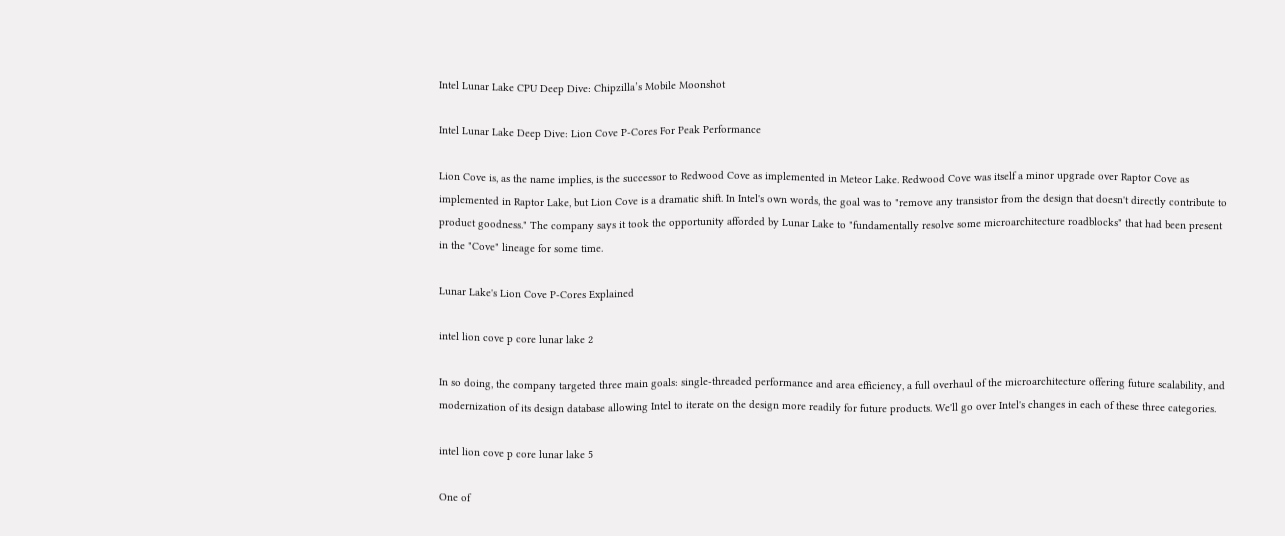Intel Lunar Lake CPU Deep Dive: Chipzilla’s Mobile Moonshot

Intel Lunar Lake Deep Dive: Lion Cove P-Cores For Peak Performance

Lion Cove is, as the name implies, is the successor to Redwood Cove as implemented in Meteor Lake. Redwood Cove was itself a minor upgrade over Raptor Cove as implemented in Raptor Lake, but Lion Cove is a dramatic shift. In Intel's own words, the goal was to "remove any transistor from the design that doesn't directly contribute to product goodness." The company says it took the opportunity afforded by Lunar Lake to "fundamentally resolve some microarchitecture roadblocks" that had been present in the "Cove" lineage for some time.

Lunar Lake's Lion Cove P-Cores Explained

intel lion cove p core lunar lake 2

In so doing, the company targeted three main goals: single-threaded performance and area efficiency, a full overhaul of the microarchitecture offering future scalability, and modernization of its design database allowing Intel to iterate on the design more readily for future products. We'll go over Intel's changes in each of these three categories.

intel lion cove p core lunar lake 5

One of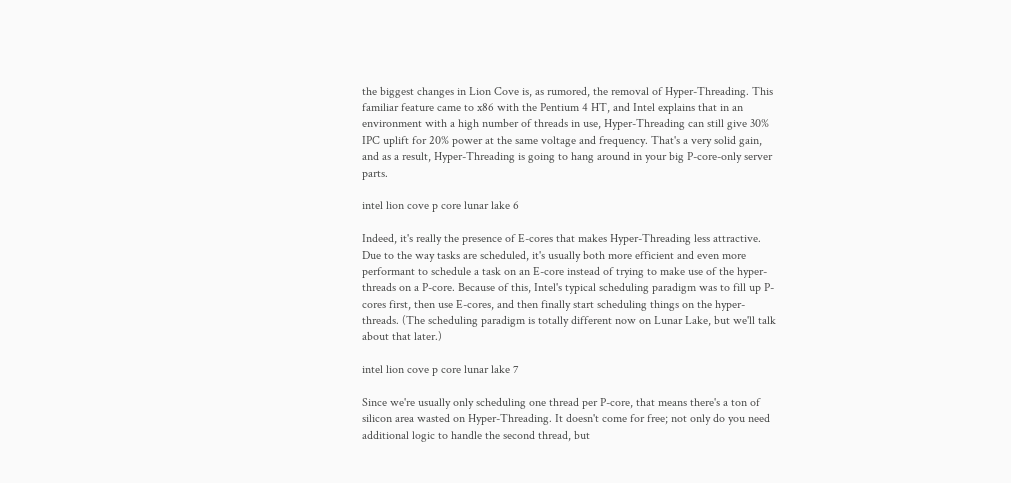the biggest changes in Lion Cove is, as rumored, the removal of Hyper-Threading. This familiar feature came to x86 with the Pentium 4 HT, and Intel explains that in an environment with a high number of threads in use, Hyper-Threading can still give 30% IPC uplift for 20% power at the same voltage and frequency. That's a very solid gain, and as a result, Hyper-Threading is going to hang around in your big P-core-only server parts.

intel lion cove p core lunar lake 6

Indeed, it's really the presence of E-cores that makes Hyper-Threading less attractive. Due to the way tasks are scheduled, it's usually both more efficient and even more performant to schedule a task on an E-core instead of trying to make use of the hyper-threads on a P-core. Because of this, Intel's typical scheduling paradigm was to fill up P-cores first, then use E-cores, and then finally start scheduling things on the hyper-threads. (The scheduling paradigm is totally different now on Lunar Lake, but we'll talk about that later.)

intel lion cove p core lunar lake 7

Since we're usually only scheduling one thread per P-core, that means there's a ton of silicon area wasted on Hyper-Threading. It doesn't come for free; not only do you need additional logic to handle the second thread, but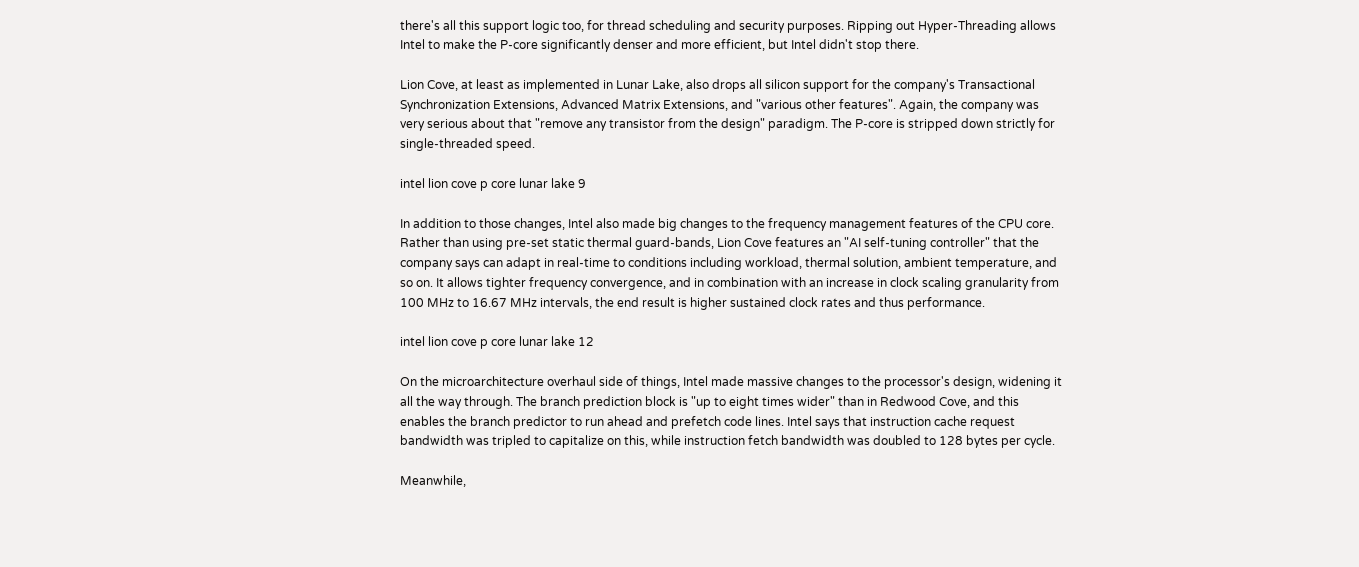there's all this support logic too, for thread scheduling and security purposes. Ripping out Hyper-Threading allows Intel to make the P-core significantly denser and more efficient, but Intel didn't stop there.

Lion Cove, at least as implemented in Lunar Lake, also drops all silicon support for the company's Transactional Synchronization Extensions, Advanced Matrix Extensions, and "various other features". Again, the company was very serious about that "remove any transistor from the design" paradigm. The P-core is stripped down strictly for single-threaded speed.

intel lion cove p core lunar lake 9

In addition to those changes, Intel also made big changes to the frequency management features of the CPU core. Rather than using pre-set static thermal guard-bands, Lion Cove features an "AI self-tuning controller" that the company says can adapt in real-time to conditions including workload, thermal solution, ambient temperature, and so on. It allows tighter frequency convergence, and in combination with an increase in clock scaling granularity from 100 MHz to 16.67 MHz intervals, the end result is higher sustained clock rates and thus performance.

intel lion cove p core lunar lake 12

On the microarchitecture overhaul side of things, Intel made massive changes to the processor's design, widening it all the way through. The branch prediction block is "up to eight times wider" than in Redwood Cove, and this enables the branch predictor to run ahead and prefetch code lines. Intel says that instruction cache request bandwidth was tripled to capitalize on this, while instruction fetch bandwidth was doubled to 128 bytes per cycle.

Meanwhile,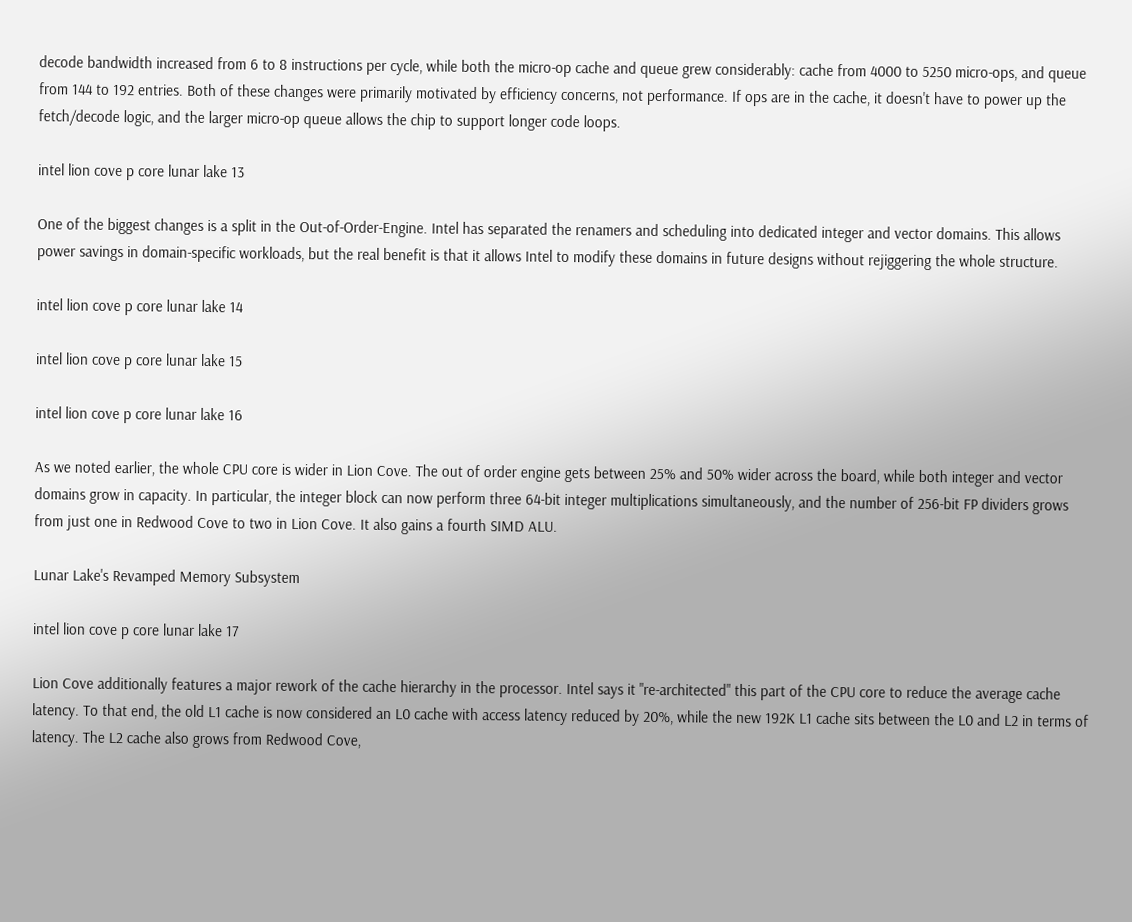decode bandwidth increased from 6 to 8 instructions per cycle, while both the micro-op cache and queue grew considerably: cache from 4000 to 5250 micro-ops, and queue from 144 to 192 entries. Both of these changes were primarily motivated by efficiency concerns, not performance. If ops are in the cache, it doesn't have to power up the fetch/decode logic, and the larger micro-op queue allows the chip to support longer code loops.

intel lion cove p core lunar lake 13

One of the biggest changes is a split in the Out-of-Order-Engine. Intel has separated the renamers and scheduling into dedicated integer and vector domains. This allows power savings in domain-specific workloads, but the real benefit is that it allows Intel to modify these domains in future designs without rejiggering the whole structure.

intel lion cove p core lunar lake 14

intel lion cove p core lunar lake 15

intel lion cove p core lunar lake 16

As we noted earlier, the whole CPU core is wider in Lion Cove. The out of order engine gets between 25% and 50% wider across the board, while both integer and vector domains grow in capacity. In particular, the integer block can now perform three 64-bit integer multiplications simultaneously, and the number of 256-bit FP dividers grows from just one in Redwood Cove to two in Lion Cove. It also gains a fourth SIMD ALU.

Lunar Lake's Revamped Memory Subsystem

intel lion cove p core lunar lake 17

Lion Cove additionally features a major rework of the cache hierarchy in the processor. Intel says it "re-architected" this part of the CPU core to reduce the average cache latency. To that end, the old L1 cache is now considered an L0 cache with access latency reduced by 20%, while the new 192K L1 cache sits between the L0 and L2 in terms of latency. The L2 cache also grows from Redwood Cove,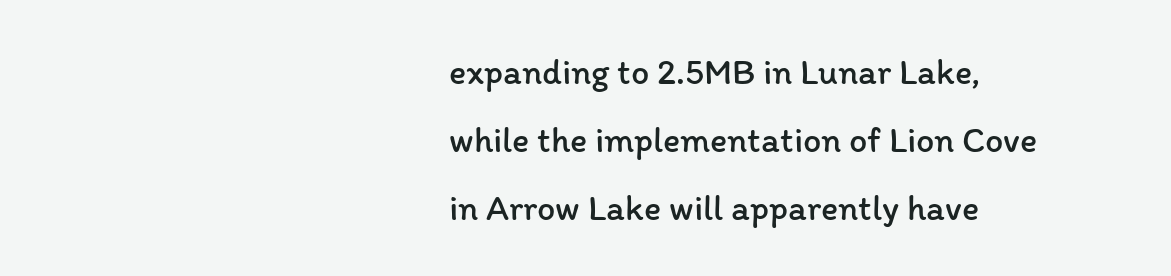expanding to 2.5MB in Lunar Lake, while the implementation of Lion Cove in Arrow Lake will apparently have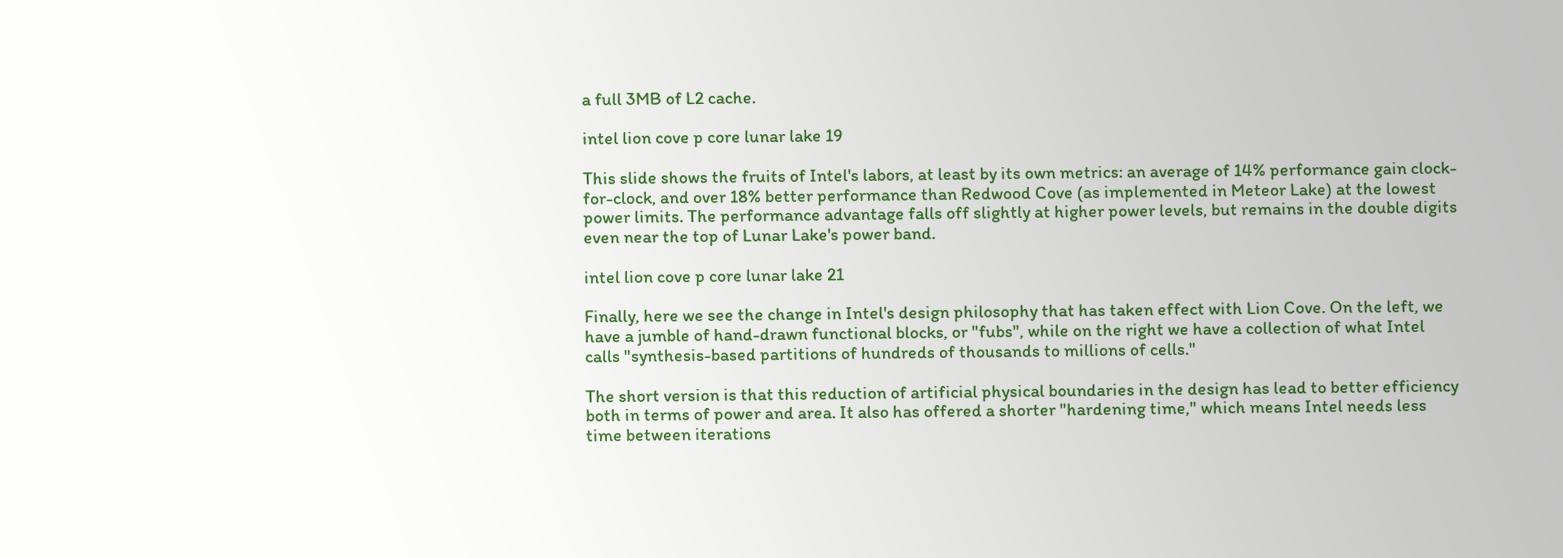a full 3MB of L2 cache.

intel lion cove p core lunar lake 19

This slide shows the fruits of Intel's labors, at least by its own metrics: an average of 14% performance gain clock-for-clock, and over 18% better performance than Redwood Cove (as implemented in Meteor Lake) at the lowest power limits. The performance advantage falls off slightly at higher power levels, but remains in the double digits even near the top of Lunar Lake's power band.

intel lion cove p core lunar lake 21

Finally, here we see the change in Intel's design philosophy that has taken effect with Lion Cove. On the left, we have a jumble of hand-drawn functional blocks, or "fubs", while on the right we have a collection of what Intel calls "synthesis-based partitions of hundreds of thousands to millions of cells."

The short version is that this reduction of artificial physical boundaries in the design has lead to better efficiency both in terms of power and area. It also has offered a shorter "hardening time," which means Intel needs less time between iterations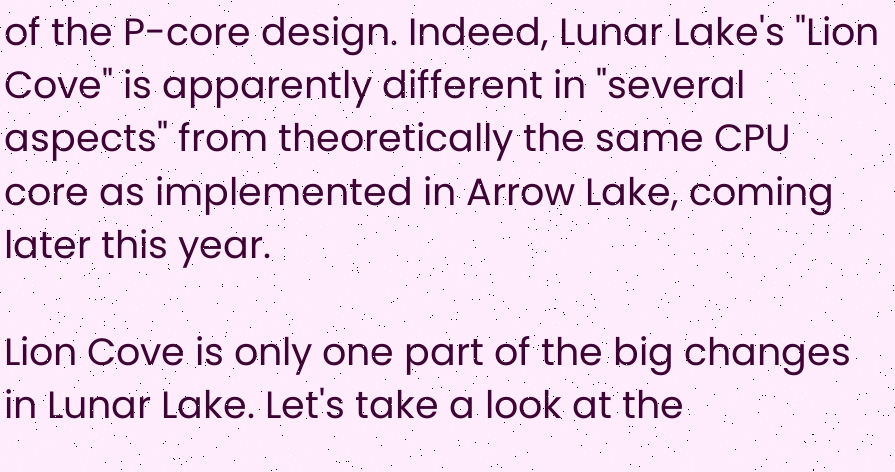of the P-core design. Indeed, Lunar Lake's "Lion Cove" is apparently different in "several aspects" from theoretically the same CPU core as implemented in Arrow Lake, coming later this year.

Lion Cove is only one part of the big changes in Lunar Lake. Let's take a look at the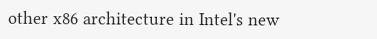other x86 architecture in Intel's new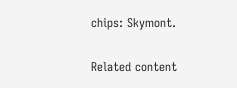chips: Skymont.

Related content